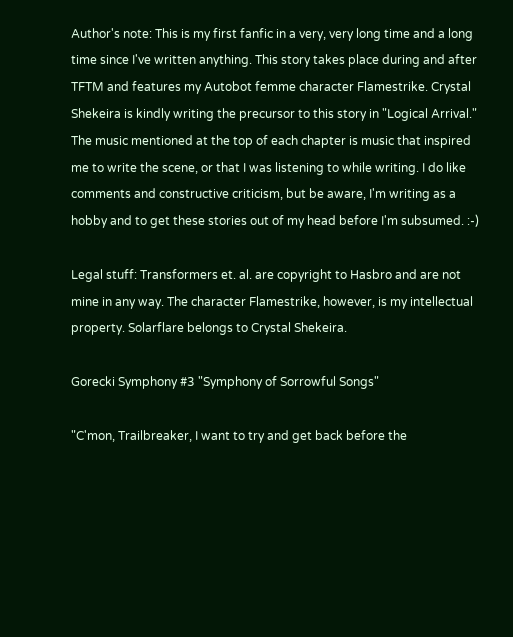Author's note: This is my first fanfic in a very, very long time and a long time since I've written anything. This story takes place during and after TFTM and features my Autobot femme character Flamestrike. Crystal Shekeira is kindly writing the precursor to this story in "Logical Arrival." The music mentioned at the top of each chapter is music that inspired me to write the scene, or that I was listening to while writing. I do like comments and constructive criticism, but be aware, I'm writing as a hobby and to get these stories out of my head before I'm subsumed. :-)

Legal stuff: Transformers et. al. are copyright to Hasbro and are not mine in any way. The character Flamestrike, however, is my intellectual property. Solarflare belongs to Crystal Shekeira.

Gorecki Symphony #3 "Symphony of Sorrowful Songs"

"C'mon, Trailbreaker, I want to try and get back before the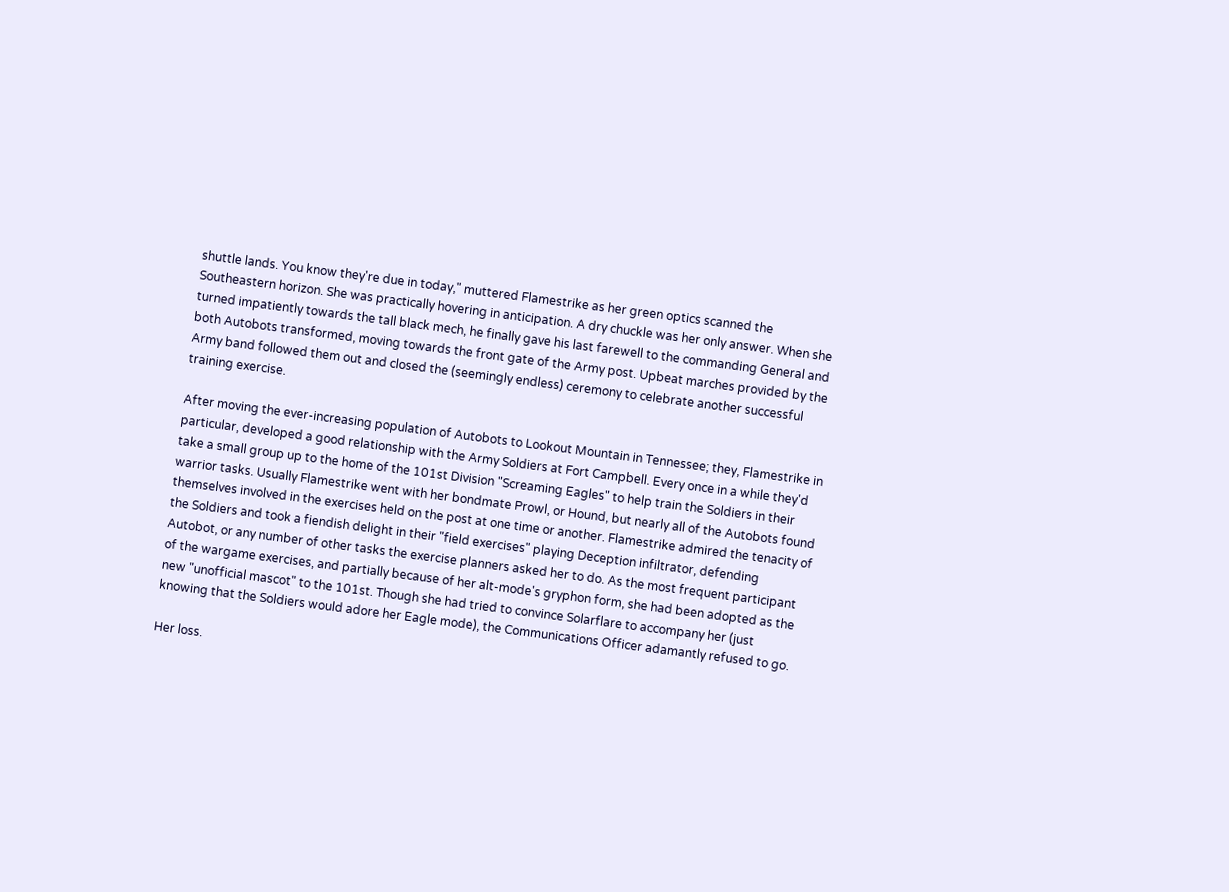shuttle lands. You know they're due in today," muttered Flamestrike as her green optics scanned the Southeastern horizon. She was practically hovering in anticipation. A dry chuckle was her only answer. When she turned impatiently towards the tall black mech, he finally gave his last farewell to the commanding General and both Autobots transformed, moving towards the front gate of the Army post. Upbeat marches provided by the Army band followed them out and closed the (seemingly endless) ceremony to celebrate another successful training exercise.

After moving the ever-increasing population of Autobots to Lookout Mountain in Tennessee; they, Flamestrike in particular, developed a good relationship with the Army Soldiers at Fort Campbell. Every once in a while they'd take a small group up to the home of the 101st Division "Screaming Eagles" to help train the Soldiers in their warrior tasks. Usually Flamestrike went with her bondmate Prowl, or Hound, but nearly all of the Autobots found themselves involved in the exercises held on the post at one time or another. Flamestrike admired the tenacity of the Soldiers and took a fiendish delight in their "field exercises" playing Deception infiltrator, defending Autobot, or any number of other tasks the exercise planners asked her to do. As the most frequent participant of the wargame exercises, and partially because of her alt-mode's gryphon form, she had been adopted as the new "unofficial mascot" to the 101st. Though she had tried to convince Solarflare to accompany her (just knowing that the Soldiers would adore her Eagle mode), the Communications Officer adamantly refused to go.

Her loss.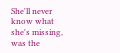She'll never know what she's missing, was the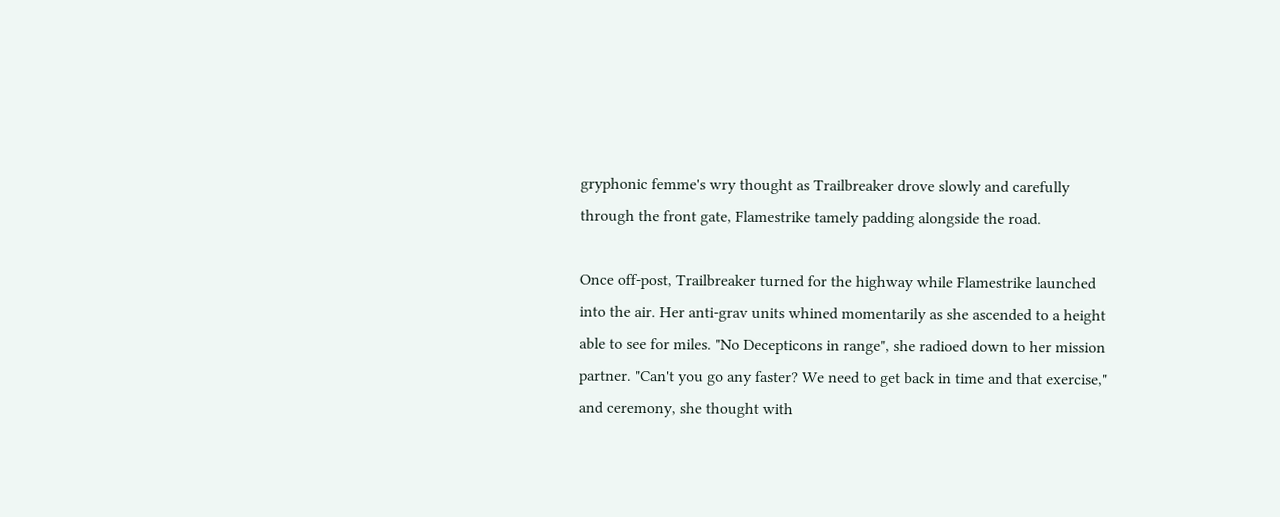gryphonic femme's wry thought as Trailbreaker drove slowly and carefully through the front gate, Flamestrike tamely padding alongside the road.

Once off-post, Trailbreaker turned for the highway while Flamestrike launched into the air. Her anti-grav units whined momentarily as she ascended to a height able to see for miles. "No Decepticons in range", she radioed down to her mission partner. "Can't you go any faster? We need to get back in time and that exercise," and ceremony, she thought with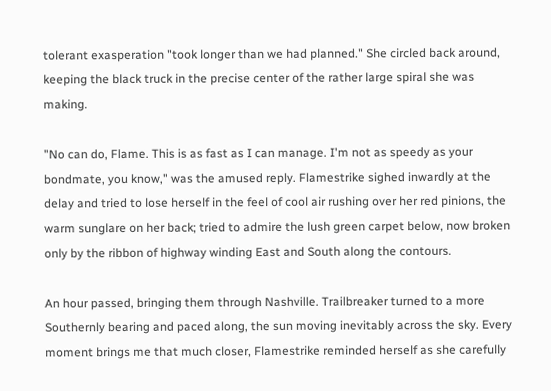tolerant exasperation "took longer than we had planned." She circled back around, keeping the black truck in the precise center of the rather large spiral she was making.

"No can do, Flame. This is as fast as I can manage. I'm not as speedy as your bondmate, you know," was the amused reply. Flamestrike sighed inwardly at the delay and tried to lose herself in the feel of cool air rushing over her red pinions, the warm sunglare on her back; tried to admire the lush green carpet below, now broken only by the ribbon of highway winding East and South along the contours.

An hour passed, bringing them through Nashville. Trailbreaker turned to a more Southernly bearing and paced along, the sun moving inevitably across the sky. Every moment brings me that much closer, Flamestrike reminded herself as she carefully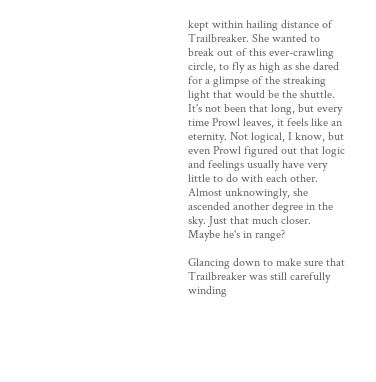kept within hailing distance of Trailbreaker. She wanted to break out of this ever-crawling circle, to fly as high as she dared for a glimpse of the streaking light that would be the shuttle. It's not been that long, but every time Prowl leaves, it feels like an eternity. Not logical, I know, but even Prowl figured out that logic and feelings usually have very little to do with each other. Almost unknowingly, she ascended another degree in the sky. Just that much closer. Maybe he's in range?

Glancing down to make sure that Trailbreaker was still carefully winding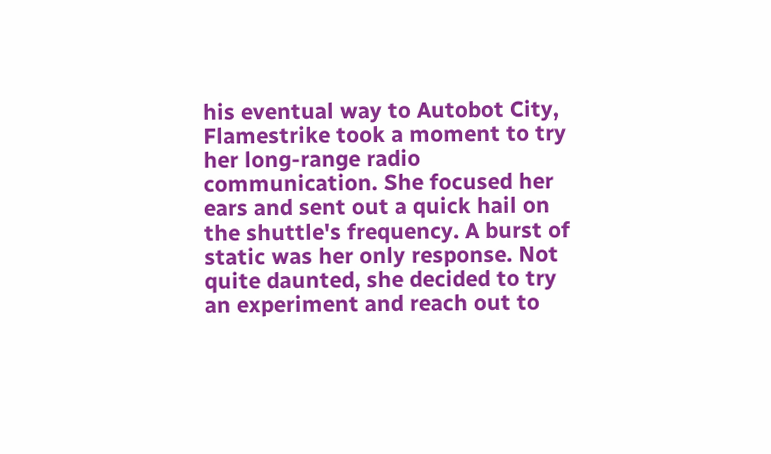his eventual way to Autobot City, Flamestrike took a moment to try her long-range radio communication. She focused her ears and sent out a quick hail on the shuttle's frequency. A burst of static was her only response. Not quite daunted, she decided to try an experiment and reach out to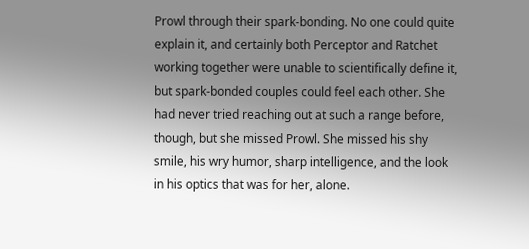Prowl through their spark-bonding. No one could quite explain it, and certainly both Perceptor and Ratchet working together were unable to scientifically define it, but spark-bonded couples could feel each other. She had never tried reaching out at such a range before, though, but she missed Prowl. She missed his shy smile, his wry humor, sharp intelligence, and the look in his optics that was for her, alone.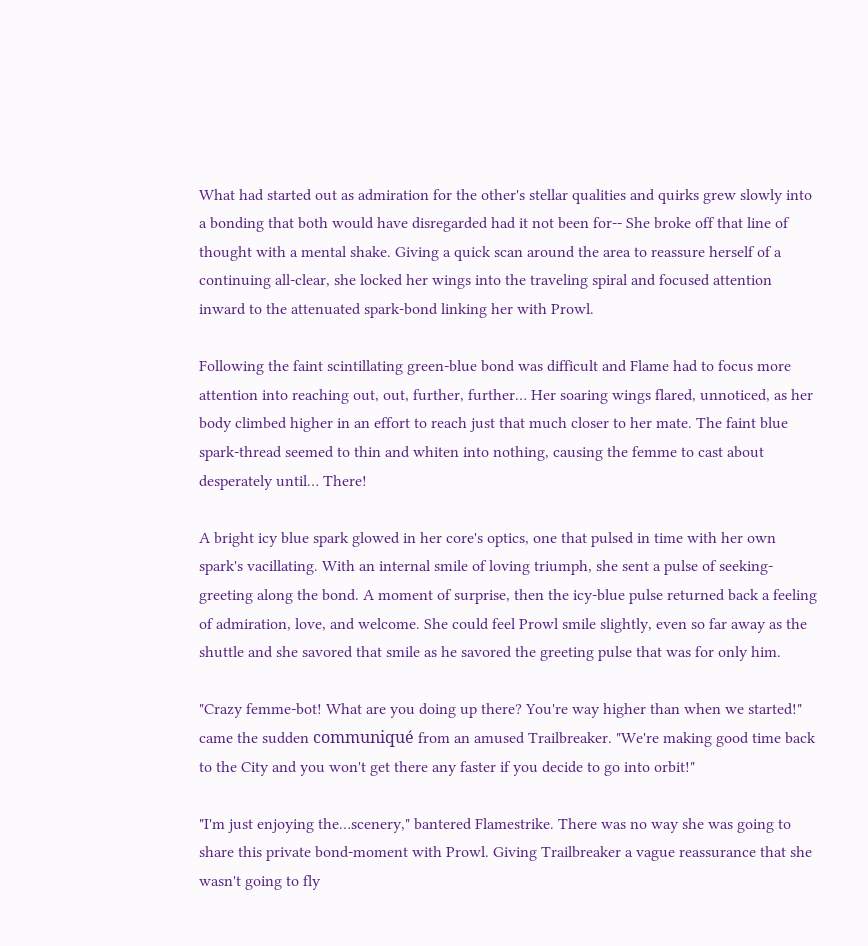What had started out as admiration for the other's stellar qualities and quirks grew slowly into a bonding that both would have disregarded had it not been for-- She broke off that line of thought with a mental shake. Giving a quick scan around the area to reassure herself of a continuing all-clear, she locked her wings into the traveling spiral and focused attention inward to the attenuated spark-bond linking her with Prowl.

Following the faint scintillating green-blue bond was difficult and Flame had to focus more attention into reaching out, out, further, further… Her soaring wings flared, unnoticed, as her body climbed higher in an effort to reach just that much closer to her mate. The faint blue spark-thread seemed to thin and whiten into nothing, causing the femme to cast about desperately until… There!

A bright icy blue spark glowed in her core's optics, one that pulsed in time with her own spark's vacillating. With an internal smile of loving triumph, she sent a pulse of seeking-greeting along the bond. A moment of surprise, then the icy-blue pulse returned back a feeling of admiration, love, and welcome. She could feel Prowl smile slightly, even so far away as the shuttle and she savored that smile as he savored the greeting pulse that was for only him.

"Crazy femme-bot! What are you doing up there? You're way higher than when we started!" came the sudden communiqué from an amused Trailbreaker. "We're making good time back to the City and you won't get there any faster if you decide to go into orbit!"

"I'm just enjoying the…scenery," bantered Flamestrike. There was no way she was going to share this private bond-moment with Prowl. Giving Trailbreaker a vague reassurance that she wasn't going to fly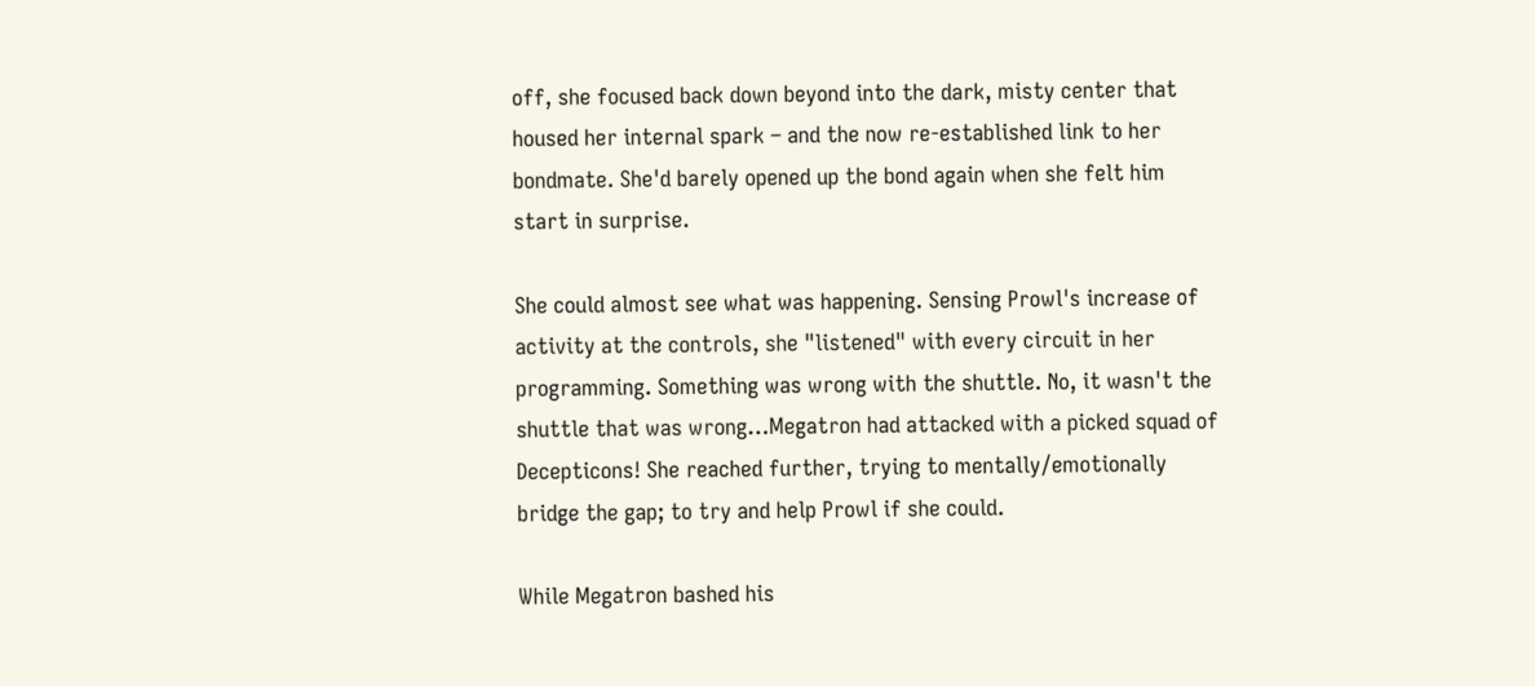off, she focused back down beyond into the dark, misty center that housed her internal spark – and the now re-established link to her bondmate. She'd barely opened up the bond again when she felt him start in surprise.

She could almost see what was happening. Sensing Prowl's increase of activity at the controls, she "listened" with every circuit in her programming. Something was wrong with the shuttle. No, it wasn't the shuttle that was wrong…Megatron had attacked with a picked squad of Decepticons! She reached further, trying to mentally/emotionally bridge the gap; to try and help Prowl if she could.

While Megatron bashed his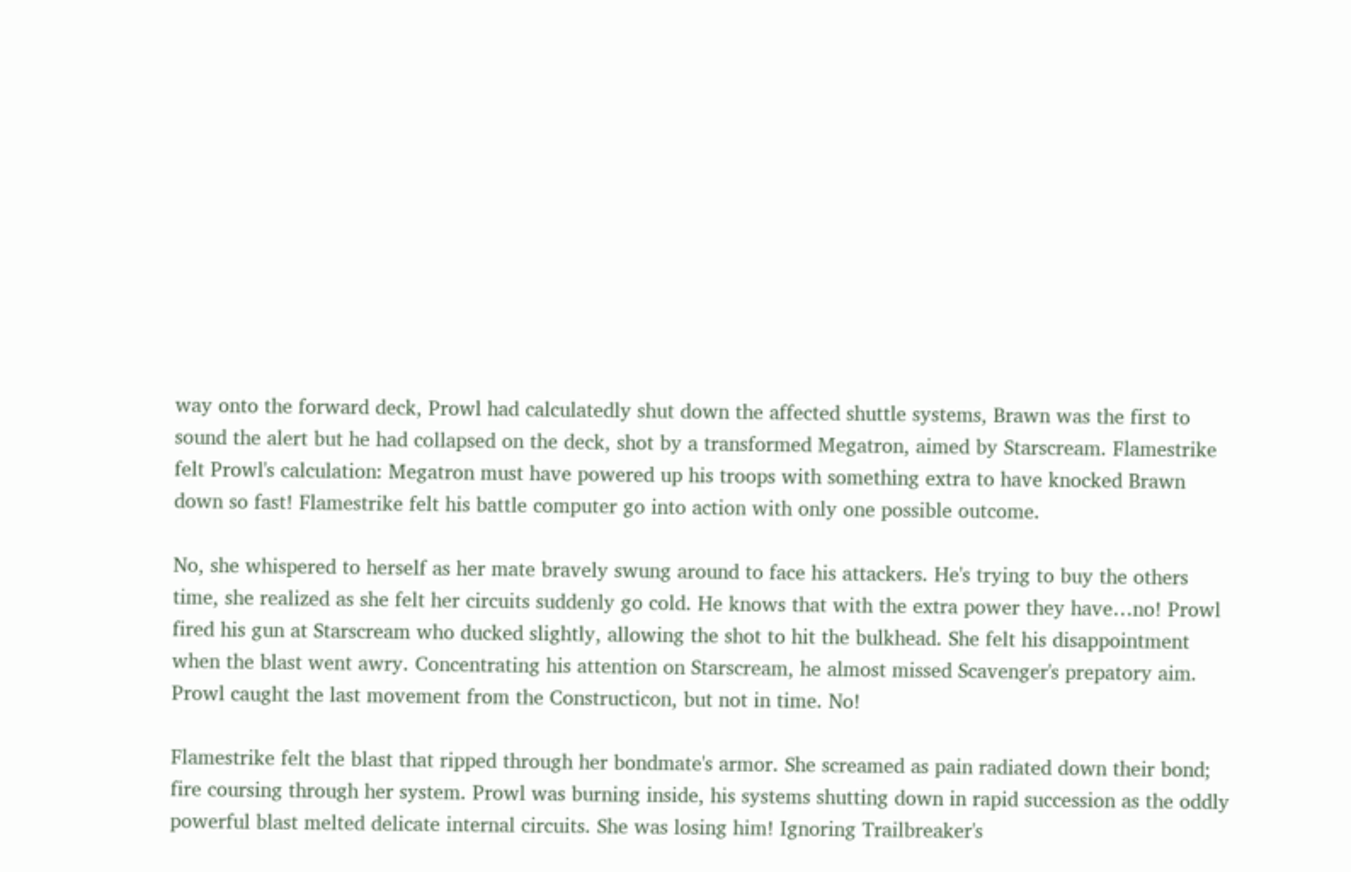way onto the forward deck, Prowl had calculatedly shut down the affected shuttle systems, Brawn was the first to sound the alert but he had collapsed on the deck, shot by a transformed Megatron, aimed by Starscream. Flamestrike felt Prowl's calculation: Megatron must have powered up his troops with something extra to have knocked Brawn down so fast! Flamestrike felt his battle computer go into action with only one possible outcome.

No, she whispered to herself as her mate bravely swung around to face his attackers. He's trying to buy the others time, she realized as she felt her circuits suddenly go cold. He knows that with the extra power they have…no! Prowl fired his gun at Starscream who ducked slightly, allowing the shot to hit the bulkhead. She felt his disappointment when the blast went awry. Concentrating his attention on Starscream, he almost missed Scavenger's prepatory aim. Prowl caught the last movement from the Constructicon, but not in time. No!

Flamestrike felt the blast that ripped through her bondmate's armor. She screamed as pain radiated down their bond; fire coursing through her system. Prowl was burning inside, his systems shutting down in rapid succession as the oddly powerful blast melted delicate internal circuits. She was losing him! Ignoring Trailbreaker's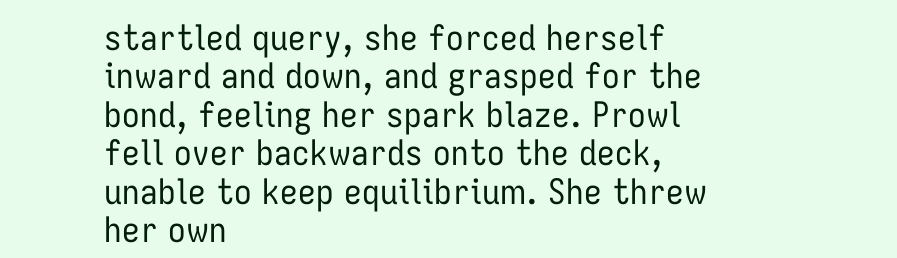startled query, she forced herself inward and down, and grasped for the bond, feeling her spark blaze. Prowl fell over backwards onto the deck, unable to keep equilibrium. She threw her own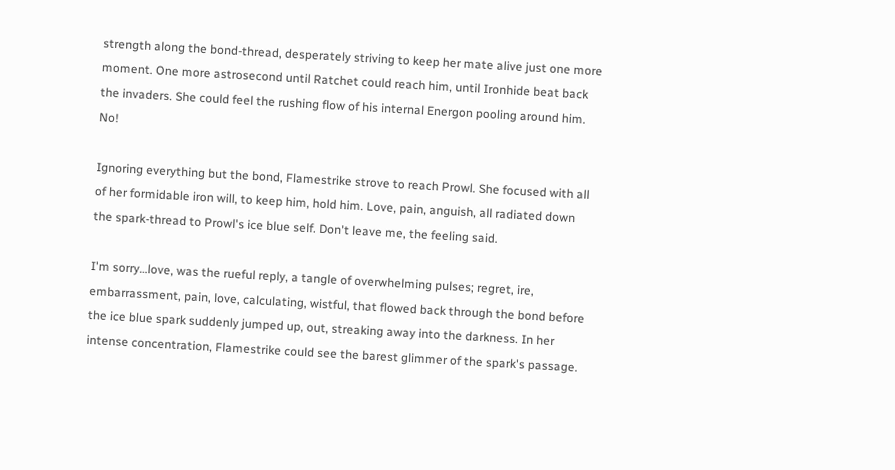strength along the bond-thread, desperately striving to keep her mate alive just one more moment. One more astrosecond until Ratchet could reach him, until Ironhide beat back the invaders. She could feel the rushing flow of his internal Energon pooling around him. No!

Ignoring everything but the bond, Flamestrike strove to reach Prowl. She focused with all of her formidable iron will, to keep him, hold him. Love, pain, anguish, all radiated down the spark-thread to Prowl's ice blue self. Don't leave me, the feeling said.

I'm sorry…love, was the rueful reply, a tangle of overwhelming pulses; regret, ire, embarrassment, pain, love, calculating, wistful, that flowed back through the bond before the ice blue spark suddenly jumped up, out, streaking away into the darkness. In her intense concentration, Flamestrike could see the barest glimmer of the spark's passage.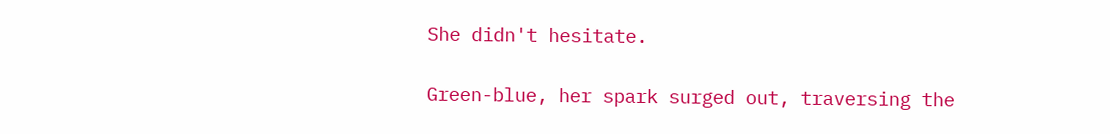She didn't hesitate.

Green-blue, her spark surged out, traversing the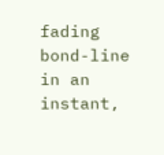fading bond-line in an instant,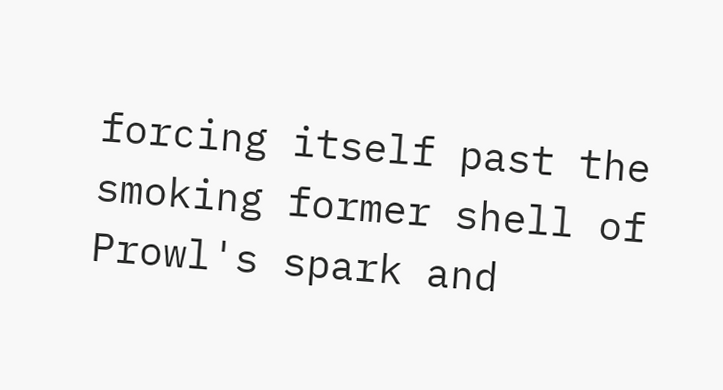forcing itself past the smoking former shell of Prowl's spark and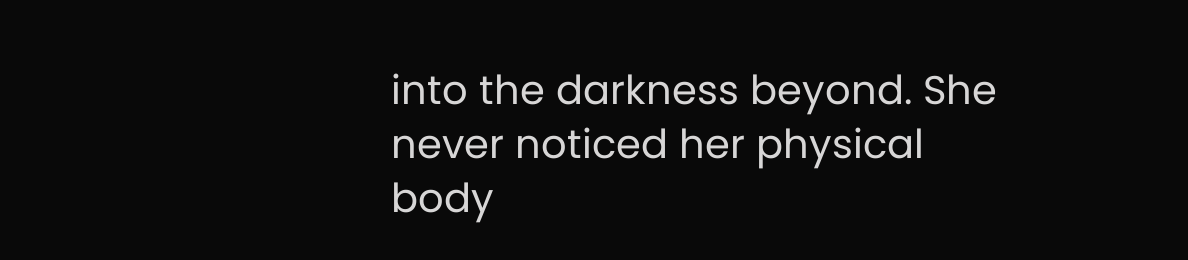into the darkness beyond. She never noticed her physical body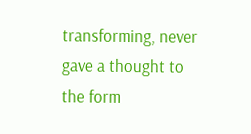transforming, never gave a thought to the form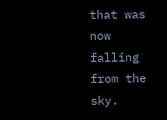that was now falling from the sky.